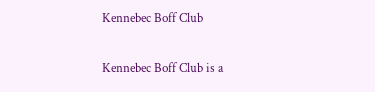Kennebec Boff Club


Kennebec Boff Club is a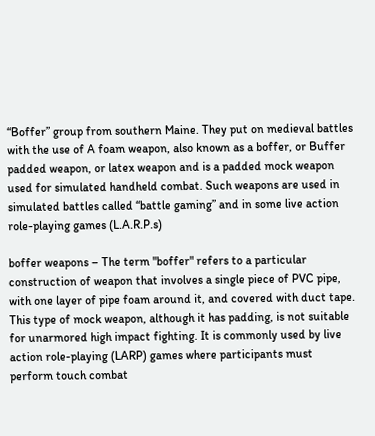“Boffer” group from southern Maine. They put on medieval battles with the use of A foam weapon, also known as a boffer, or Buffer padded weapon, or latex weapon and is a padded mock weapon used for simulated handheld combat. Such weapons are used in simulated battles called “battle gaming” and in some live action role-playing games (L.A.R.P.s)

boffer weapons – The term "boffer" refers to a particular construction of weapon that involves a single piece of PVC pipe, with one layer of pipe foam around it, and covered with duct tape. This type of mock weapon, although it has padding, is not suitable for unarmored high impact fighting. It is commonly used by live action role-playing (LARP) games where participants must perform touch combat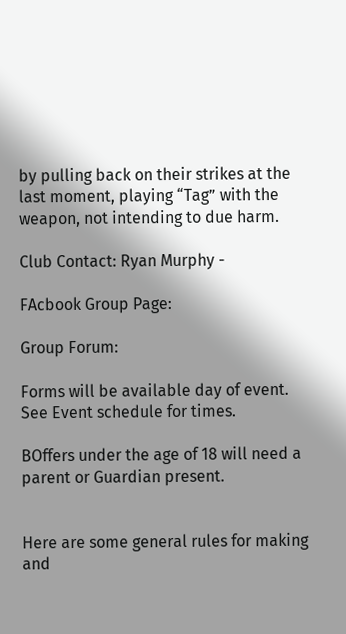by pulling back on their strikes at the last moment, playing “Tag” with the weapon, not intending to due harm.

Club Contact: Ryan Murphy -

FAcbook Group Page:

Group Forum:

Forms will be available day of event. See Event schedule for times.

BOffers under the age of 18 will need a parent or Guardian present.


Here are some general rules for making and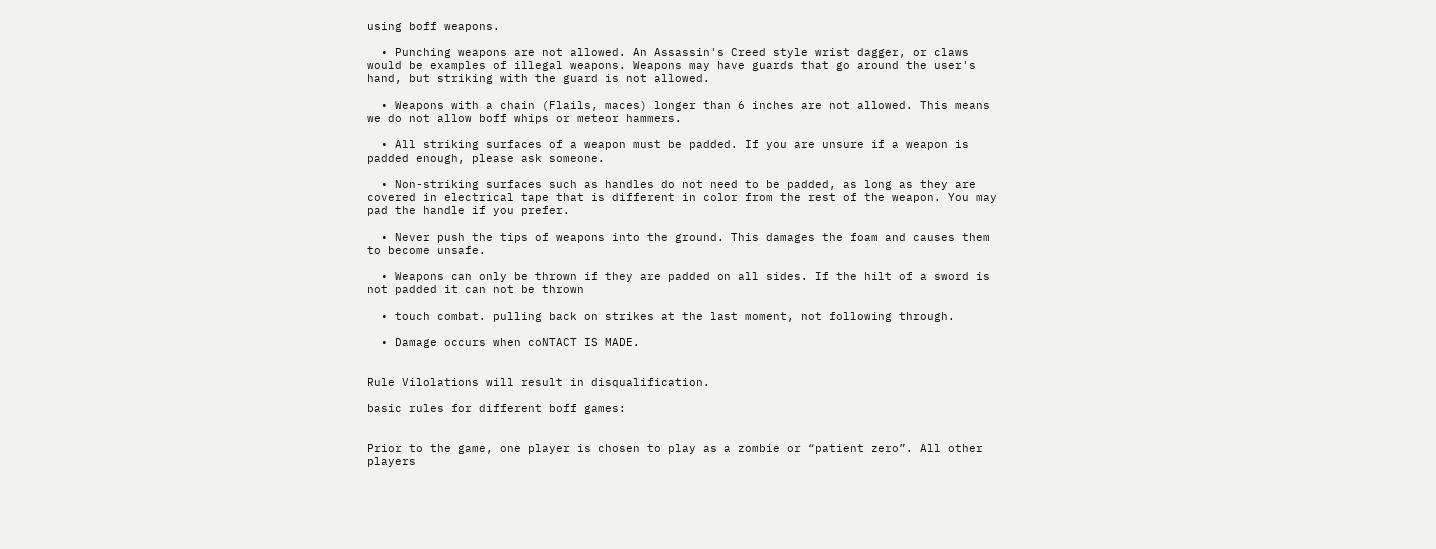using boff weapons.

  • Punching weapons are not allowed. An Assassin's Creed style wrist dagger, or claws would be examples of illegal weapons. Weapons may have guards that go around the user's hand, but striking with the guard is not allowed.

  • Weapons with a chain (Flails, maces) longer than 6 inches are not allowed. This means we do not allow boff whips or meteor hammers.

  • All striking surfaces of a weapon must be padded. If you are unsure if a weapon is padded enough, please ask someone.

  • Non-striking surfaces such as handles do not need to be padded, as long as they are covered in electrical tape that is different in color from the rest of the weapon. You may pad the handle if you prefer.

  • Never push the tips of weapons into the ground. This damages the foam and causes them to become unsafe.

  • Weapons can only be thrown if they are padded on all sides. If the hilt of a sword is not padded it can not be thrown

  • touch combat. pulling back on strikes at the last moment, not following through.

  • Damage occurs when coNTACT IS MADE.


Rule Vilolations will result in disqualification.

basic rules for different boff games:


Prior to the game, one player is chosen to play as a zombie or “patient zero”. All other players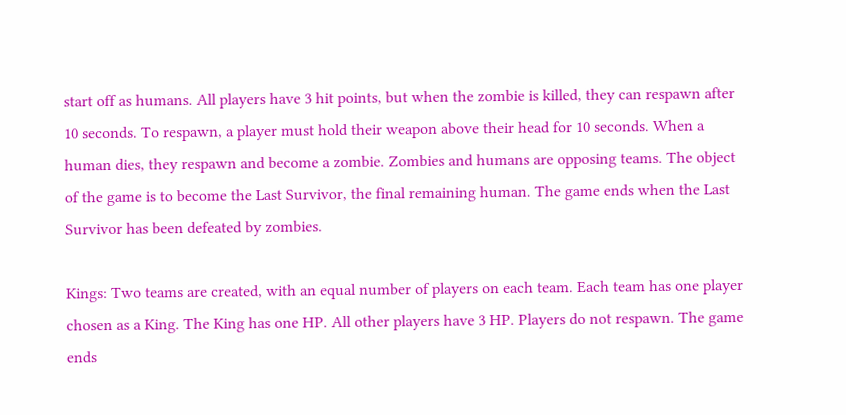start off as humans. All players have 3 hit points, but when the zombie is killed, they can respawn after 10 seconds. To respawn, a player must hold their weapon above their head for 10 seconds. When a human dies, they respawn and become a zombie. Zombies and humans are opposing teams. The object of the game is to become the Last Survivor, the final remaining human. The game ends when the Last Survivor has been defeated by zombies.

Kings: Two teams are created, with an equal number of players on each team. Each team has one player chosen as a King. The King has one HP. All other players have 3 HP. Players do not respawn. The game ends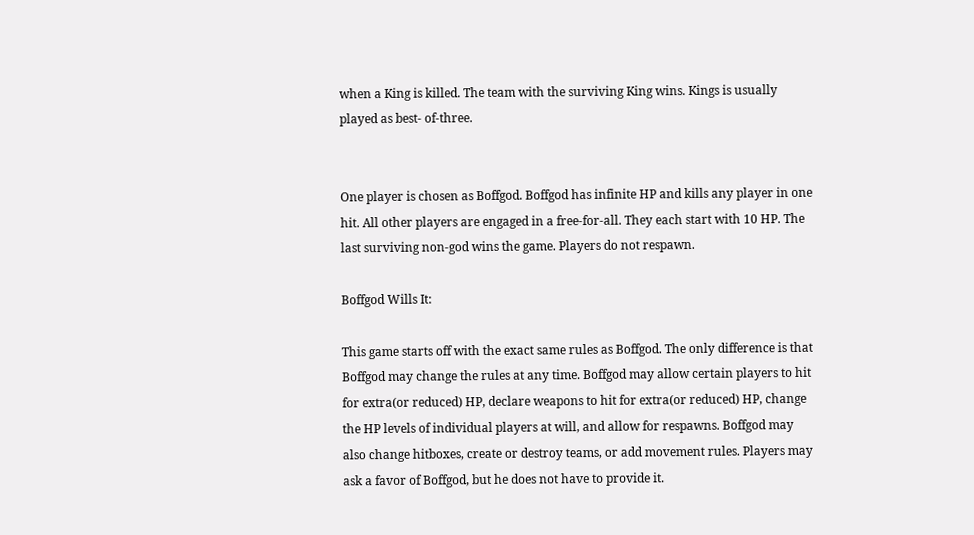when a King is killed. The team with the surviving King wins. Kings is usually played as best- of-three.


One player is chosen as Boffgod. Boffgod has infinite HP and kills any player in one hit. All other players are engaged in a free-for-all. They each start with 10 HP. The last surviving non-god wins the game. Players do not respawn.

Boffgod Wills It:

This game starts off with the exact same rules as Boffgod. The only difference is that Boffgod may change the rules at any time. Boffgod may allow certain players to hit for extra(or reduced) HP, declare weapons to hit for extra(or reduced) HP, change the HP levels of individual players at will, and allow for respawns. Boffgod may also change hitboxes, create or destroy teams, or add movement rules. Players may ask a favor of Boffgod, but he does not have to provide it.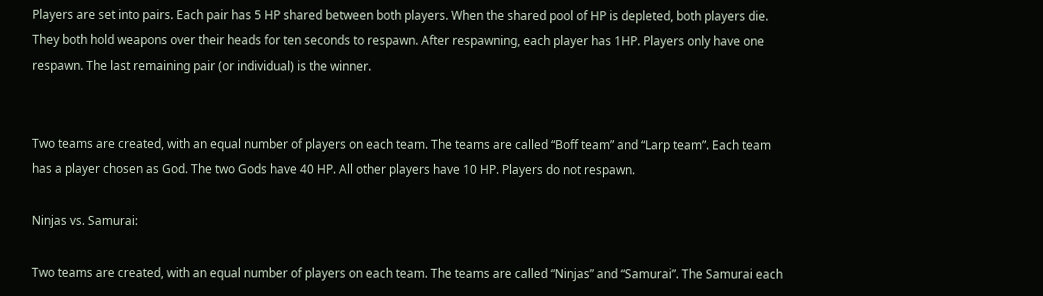Players are set into pairs. Each pair has 5 HP shared between both players. When the shared pool of HP is depleted, both players die. They both hold weapons over their heads for ten seconds to respawn. After respawning, each player has 1HP. Players only have one respawn. The last remaining pair (or individual) is the winner.


Two teams are created, with an equal number of players on each team. The teams are called “Boff team” and “Larp team”. Each team has a player chosen as God. The two Gods have 40 HP. All other players have 10 HP. Players do not respawn.

Ninjas vs. Samurai:

Two teams are created, with an equal number of players on each team. The teams are called “Ninjas” and “Samurai”. The Samurai each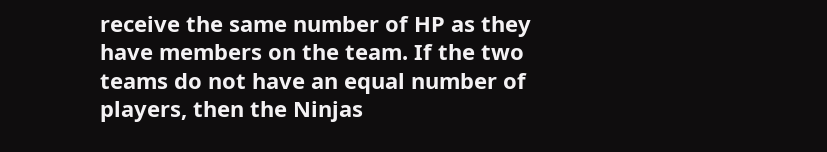receive the same number of HP as they have members on the team. If the two teams do not have an equal number of players, then the Ninjas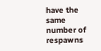have the same number of respawns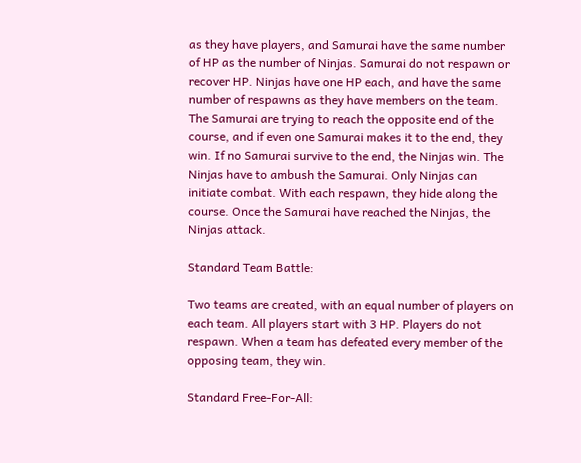as they have players, and Samurai have the same number of HP as the number of Ninjas. Samurai do not respawn or recover HP. Ninjas have one HP each, and have the same number of respawns as they have members on the team. The Samurai are trying to reach the opposite end of the course, and if even one Samurai makes it to the end, they win. If no Samurai survive to the end, the Ninjas win. The Ninjas have to ambush the Samurai. Only Ninjas can initiate combat. With each respawn, they hide along the course. Once the Samurai have reached the Ninjas, the Ninjas attack.

Standard Team Battle:

Two teams are created, with an equal number of players on each team. All players start with 3 HP. Players do not respawn. When a team has defeated every member of the opposing team, they win.

Standard Free-For-All: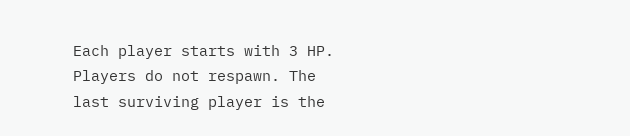Each player starts with 3 HP. Players do not respawn. The last surviving player is the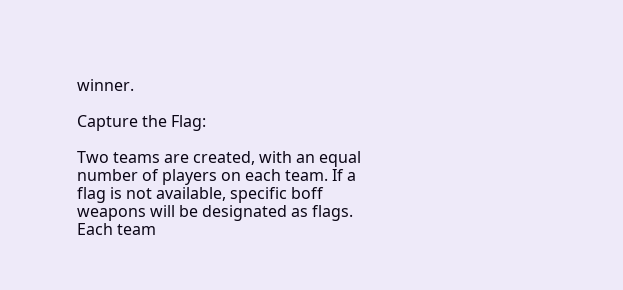winner.

Capture the Flag:

Two teams are created, with an equal number of players on each team. If a flag is not available, specific boff weapons will be designated as flags. Each team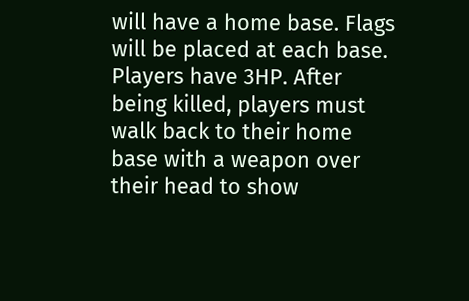will have a home base. Flags will be placed at each base. Players have 3HP. After being killed, players must walk back to their home base with a weapon over their head to show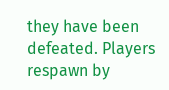they have been defeated. Players respawn by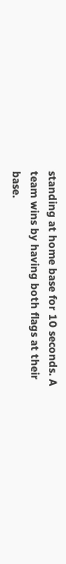standing at home base for 10 seconds. A team wins by having both flags at their base.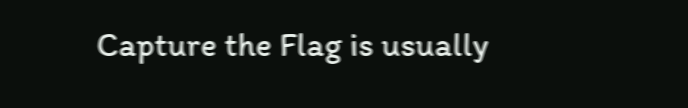Capture the Flag is usually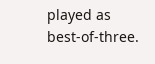played as best-of-three.